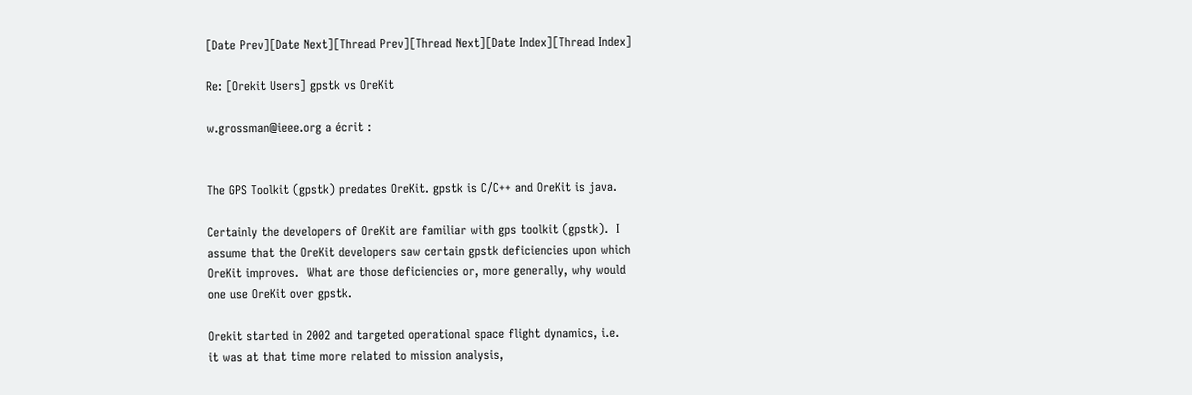[Date Prev][Date Next][Thread Prev][Thread Next][Date Index][Thread Index]

Re: [Orekit Users] gpstk vs OreKit

w.grossman@ieee.org a écrit :


The GPS Toolkit (gpstk) predates OreKit. gpstk is C/C++ and OreKit is java.

Certainly the developers of OreKit are familiar with gps toolkit (gpstk).  I
assume that the OreKit developers saw certain gpstk deficiencies upon which
OreKit improves.  What are those deficiencies or, more generally, why would
one use OreKit over gpstk.

Orekit started in 2002 and targeted operational space flight dynamics, i.e.
it was at that time more related to mission analysis,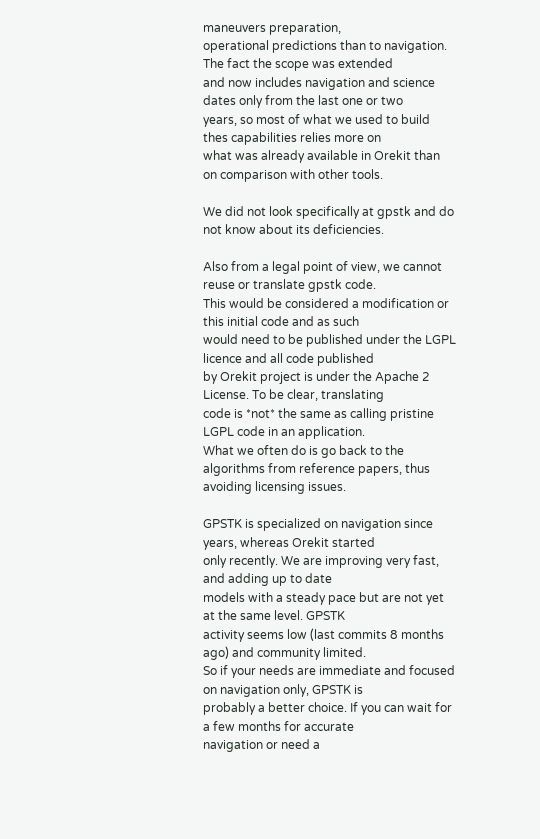maneuvers preparation,
operational predictions than to navigation. The fact the scope was extended
and now includes navigation and science dates only from the last one or two
years, so most of what we used to build thes capabilities relies more on
what was already available in Orekit than on comparison with other tools.

We did not look specifically at gpstk and do not know about its deficiencies.

Also from a legal point of view, we cannot reuse or translate gpstk code.
This would be considered a modification or this initial code and as such
would need to be published under the LGPL licence and all code published
by Orekit project is under the Apache 2 License. To be clear, translating
code is *not* the same as calling pristine LGPL code in an application.
What we often do is go back to the algorithms from reference papers, thus
avoiding licensing issues.

GPSTK is specialized on navigation since years, whereas Orekit started
only recently. We are improving very fast, and adding up to date
models with a steady pace but are not yet at the same level. GPSTK
activity seems low (last commits 8 months ago) and community limited.
So if your needs are immediate and focused on navigation only, GPSTK is
probably a better choice. If you can wait for a few months for accurate
navigation or need a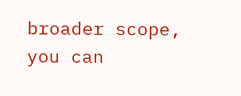broader scope, you can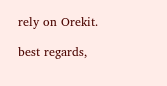rely on Orekit.

best regards,